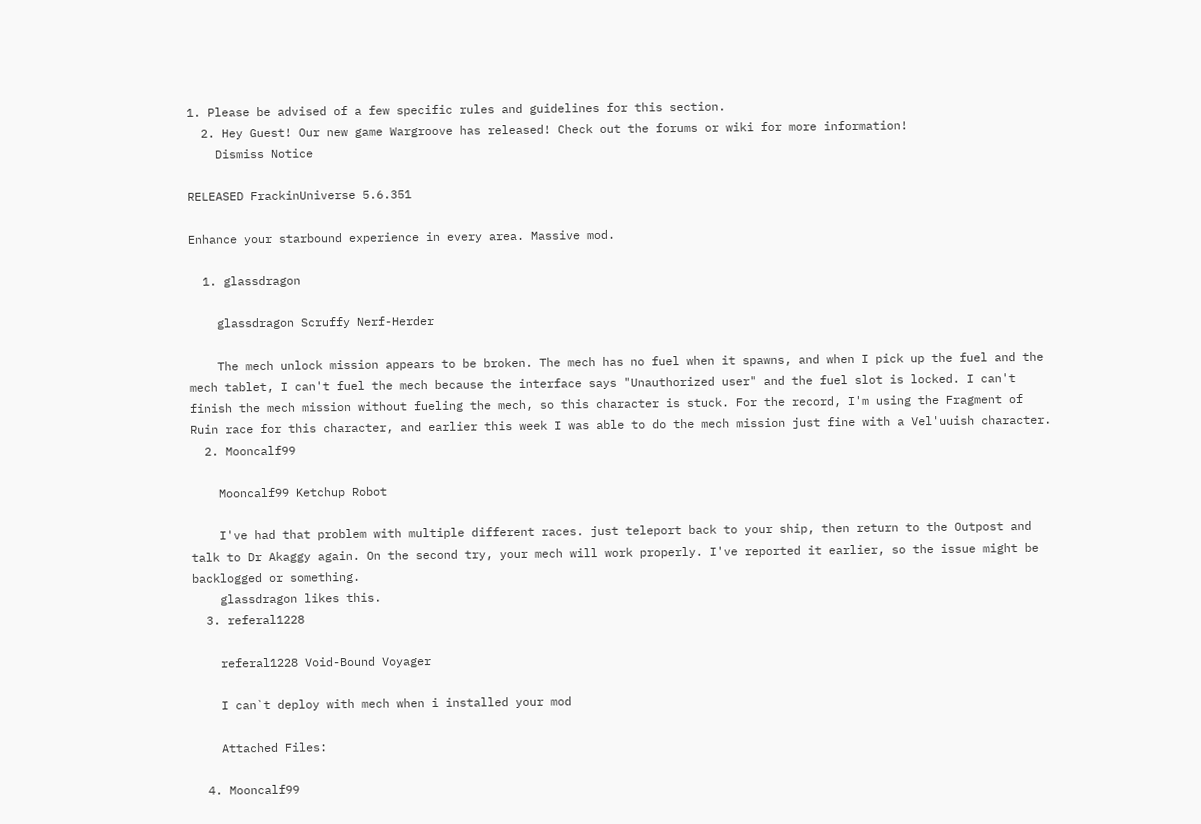1. Please be advised of a few specific rules and guidelines for this section.
  2. Hey Guest! Our new game Wargroove has released! Check out the forums or wiki for more information!
    Dismiss Notice

RELEASED FrackinUniverse 5.6.351

Enhance your starbound experience in every area. Massive mod.

  1. glassdragon

    glassdragon Scruffy Nerf-Herder

    The mech unlock mission appears to be broken. The mech has no fuel when it spawns, and when I pick up the fuel and the mech tablet, I can't fuel the mech because the interface says "Unauthorized user" and the fuel slot is locked. I can't finish the mech mission without fueling the mech, so this character is stuck. For the record, I'm using the Fragment of Ruin race for this character, and earlier this week I was able to do the mech mission just fine with a Vel'uuish character.
  2. Mooncalf99

    Mooncalf99 Ketchup Robot

    I've had that problem with multiple different races. just teleport back to your ship, then return to the Outpost and talk to Dr Akaggy again. On the second try, your mech will work properly. I've reported it earlier, so the issue might be backlogged or something.
    glassdragon likes this.
  3. referal1228

    referal1228 Void-Bound Voyager

    I can`t deploy with mech when i installed your mod

    Attached Files:

  4. Mooncalf99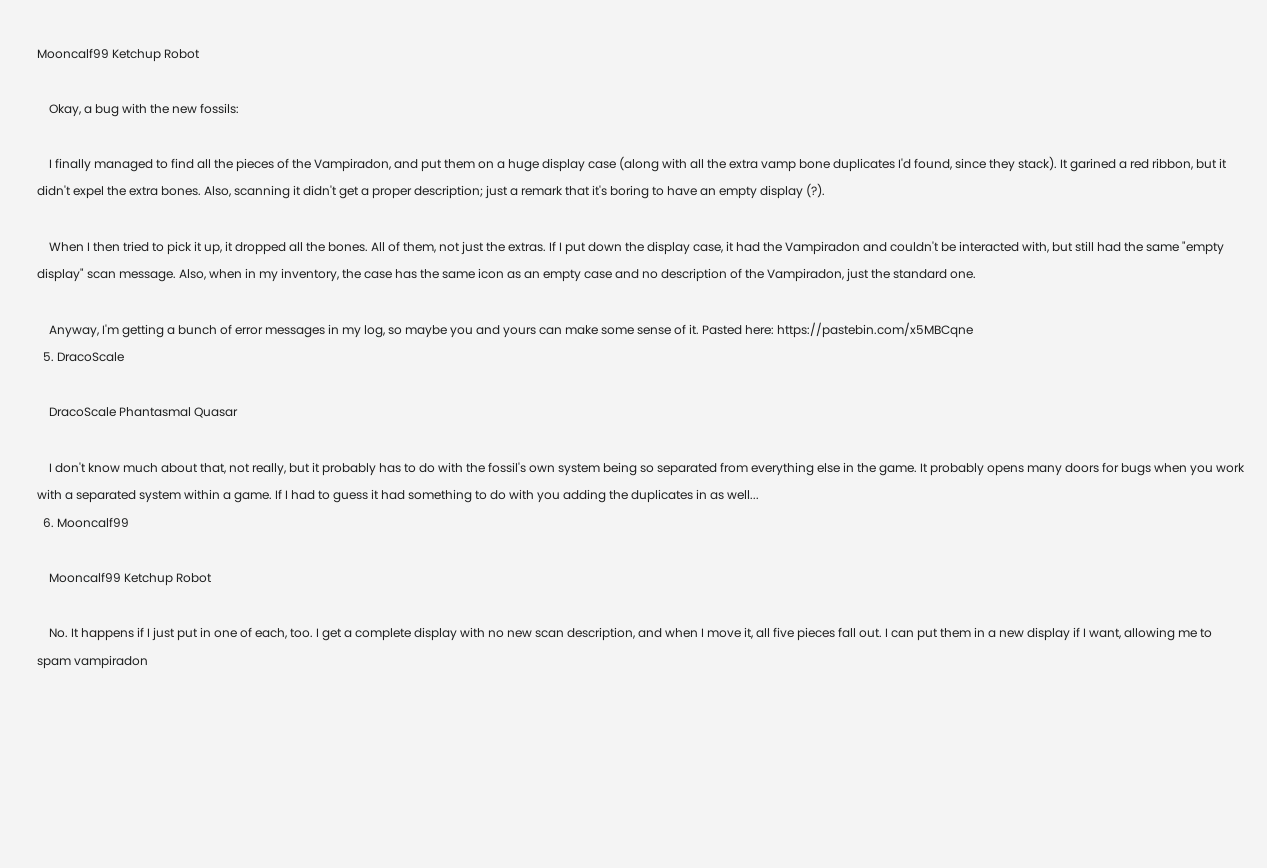Mooncalf99 Ketchup Robot

    Okay, a bug with the new fossils:

    I finally managed to find all the pieces of the Vampiradon, and put them on a huge display case (along with all the extra vamp bone duplicates I'd found, since they stack). It garined a red ribbon, but it didn't expel the extra bones. Also, scanning it didn't get a proper description; just a remark that it's boring to have an empty display (?).

    When I then tried to pick it up, it dropped all the bones. All of them, not just the extras. If I put down the display case, it had the Vampiradon and couldn't be interacted with, but still had the same "empty display" scan message. Also, when in my inventory, the case has the same icon as an empty case and no description of the Vampiradon, just the standard one.

    Anyway, I'm getting a bunch of error messages in my log, so maybe you and yours can make some sense of it. Pasted here: https://pastebin.com/x5MBCqne
  5. DracoScale

    DracoScale Phantasmal Quasar

    I don't know much about that, not really, but it probably has to do with the fossil's own system being so separated from everything else in the game. It probably opens many doors for bugs when you work with a separated system within a game. If I had to guess it had something to do with you adding the duplicates in as well...
  6. Mooncalf99

    Mooncalf99 Ketchup Robot

    No. It happens if I just put in one of each, too. I get a complete display with no new scan description, and when I move it, all five pieces fall out. I can put them in a new display if I want, allowing me to spam vampiradon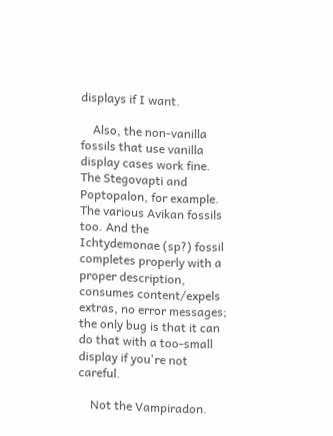displays if I want.

    Also, the non-vanilla fossils that use vanilla display cases work fine. The Stegovapti and Poptopalon, for example. The various Avikan fossils too. And the Ichtydemonae (sp?) fossil completes properly with a proper description, consumes content/expels extras, no error messages; the only bug is that it can do that with a too-small display if you're not careful.

    Not the Vampiradon.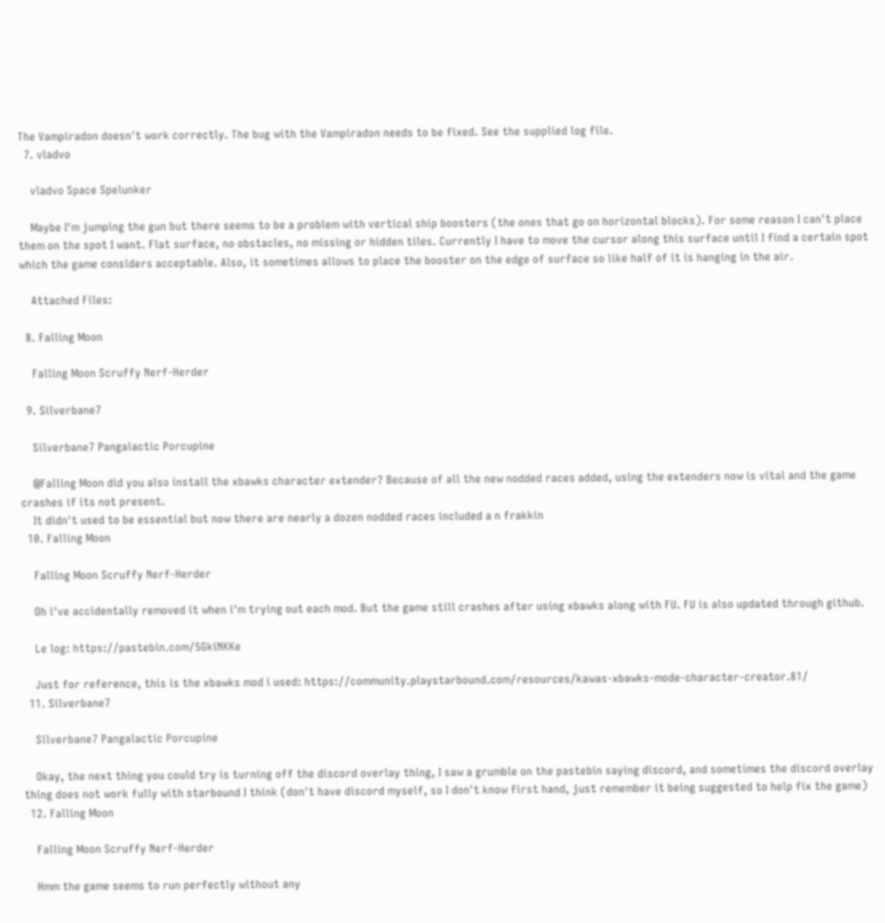The Vampiradon doesn't work correctly. The bug with the Vampiradon needs to be fixed. See the supplied log file.
  7. vladvo

    vladvo Space Spelunker

    Maybe I'm jumping the gun but there seems to be a problem with vertical ship boosters (the ones that go on horizontal blocks). For some reason I can't place them on the spot I want. Flat surface, no obstacles, no missing or hidden tiles. Currently I have to move the cursor along this surface until I find a certain spot which the game considers acceptable. Also, it sometimes allows to place the booster on the edge of surface so like half of it is hanging in the air.

    Attached Files:

  8. Falling Moon

    Falling Moon Scruffy Nerf-Herder

  9. Silverbane7

    Silverbane7 Pangalactic Porcupine

    @Falling Moon did you also install the xbawks character extender? Because of all the new nodded races added, using the extenders now is vital and the game crashes if its not present.
    It didn't used to be essential but now there are nearly a dozen nodded races included a n frakkin
  10. Falling Moon

    Falling Moon Scruffy Nerf-Herder

    Oh i've accidentally removed it when i'm trying out each mod. But the game still crashes after using xbawks along with FU. FU is also updated through github.

    Le log: https://pastebin.com/5GkiNKKe

    Just for reference, this is the xbawks mod i used: https://community.playstarbound.com/resources/kawas-xbawks-mode-character-creator.81/
  11. Silverbane7

    Silverbane7 Pangalactic Porcupine

    Okay, the next thing you could try is turning off the discord overlay thing, I saw a grumble on the pastebin saying discord, and sometimes the discord overlay thing does not work fully with starbound I think (don't have discord myself, so I don't know first hand, just remember it being suggested to help fix the game)
  12. Falling Moon

    Falling Moon Scruffy Nerf-Herder

    Hmm the game seems to run perfectly without any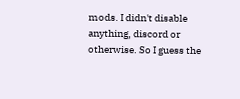mods. I didn't disable anything, discord or otherwise. So I guess the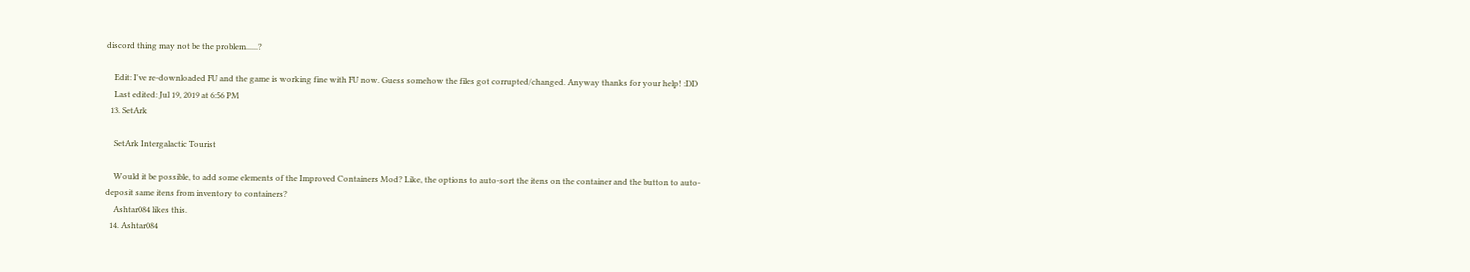discord thing may not be the problem......?

    Edit: I've re-downloaded FU and the game is working fine with FU now. Guess somehow the files got corrupted/changed. Anyway thanks for your help! :DD
    Last edited: Jul 19, 2019 at 6:56 PM
  13. SetArk

    SetArk Intergalactic Tourist

    Would it be possible, to add some elements of the Improved Containers Mod? Like, the options to auto-sort the itens on the container and the button to auto-deposit same itens from inventory to containers?
    Ashtar084 likes this.
  14. Ashtar084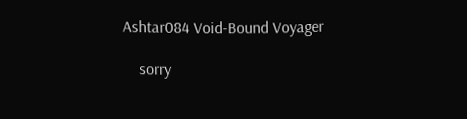Ashtar084 Void-Bound Voyager

    sorry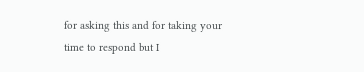for asking this and for taking your time to respond but I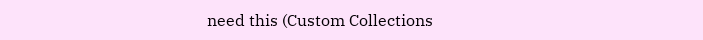need this (Custom Collections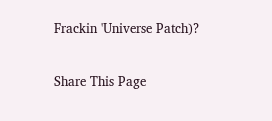Frackin 'Universe Patch)?

Share This Page